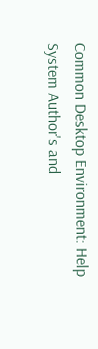Common Desktop Environment: Help System Author's and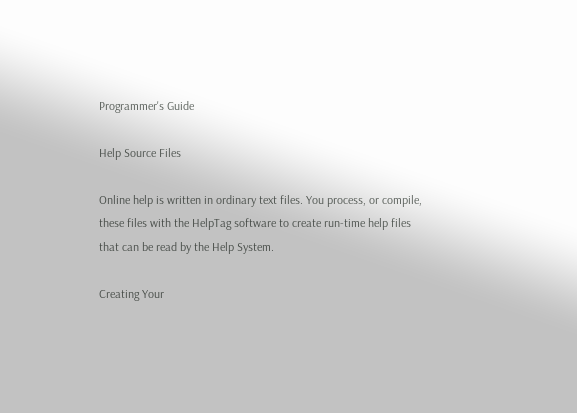Programmer's Guide

Help Source Files

Online help is written in ordinary text files. You process, or compile, these files with the HelpTag software to create run-time help files that can be read by the Help System.

Creating Your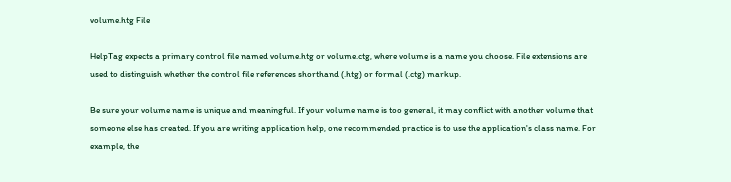volume.htg File

HelpTag expects a primary control file named volume.htg or volume.ctg, where volume is a name you choose. File extensions are used to distinguish whether the control file references shorthand (.htg) or formal (.ctg) markup.

Be sure your volume name is unique and meaningful. If your volume name is too general, it may conflict with another volume that someone else has created. If you are writing application help, one recommended practice is to use the application's class name. For example, the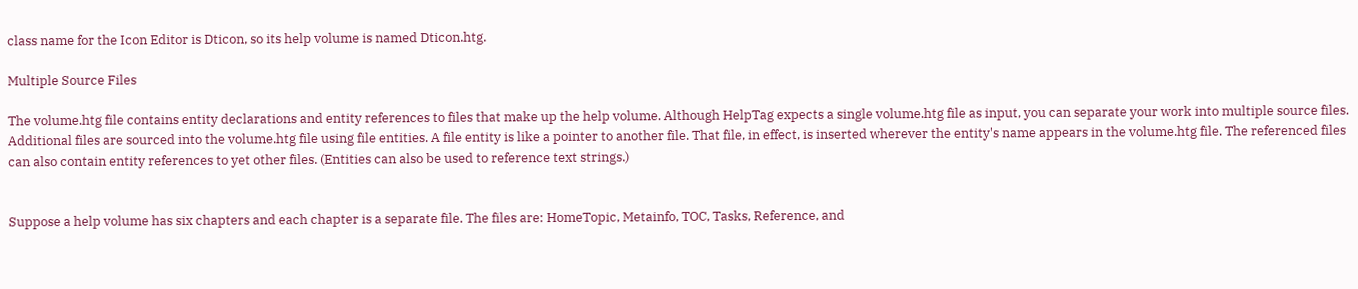class name for the Icon Editor is Dticon, so its help volume is named Dticon.htg.

Multiple Source Files

The volume.htg file contains entity declarations and entity references to files that make up the help volume. Although HelpTag expects a single volume.htg file as input, you can separate your work into multiple source files. Additional files are sourced into the volume.htg file using file entities. A file entity is like a pointer to another file. That file, in effect, is inserted wherever the entity's name appears in the volume.htg file. The referenced files can also contain entity references to yet other files. (Entities can also be used to reference text strings.)


Suppose a help volume has six chapters and each chapter is a separate file. The files are: HomeTopic, Metainfo, TOC, Tasks, Reference, and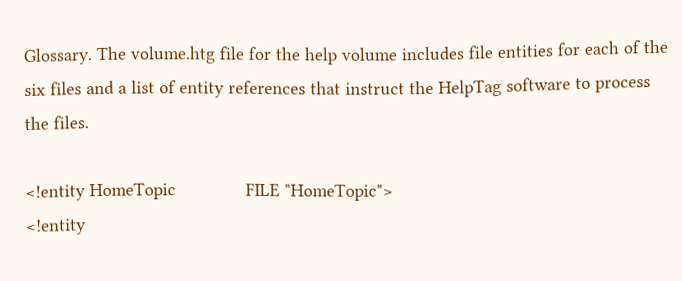Glossary. The volume.htg file for the help volume includes file entities for each of the six files and a list of entity references that instruct the HelpTag software to process the files.

<!entity HomeTopic              FILE "HomeTopic">
<!entity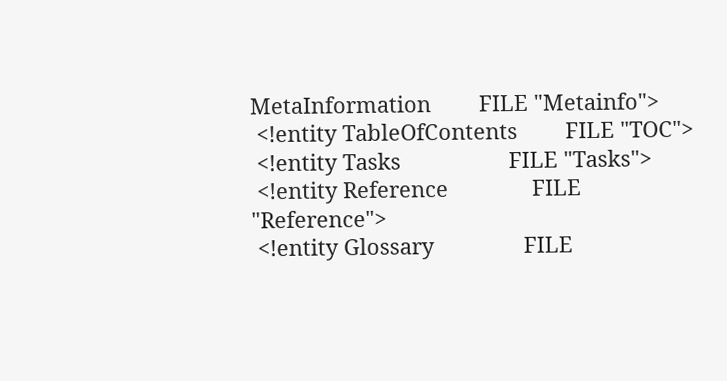MetaInformation        FILE "Metainfo">
 <!entity TableOfContents        FILE "TOC">
 <!entity Tasks                  FILE "Tasks">
 <!entity Reference              FILE "Reference">
 <!entity Glossary               FILE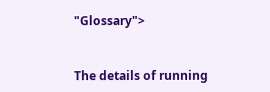"Glossary">


The details of running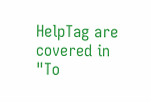HelpTag are covered in "To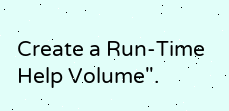Create a Run-Time Help Volume".